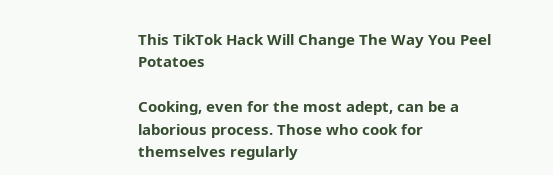This TikTok Hack Will Change The Way You Peel Potatoes

Cooking, even for the most adept, can be a laborious process. Those who cook for themselves regularly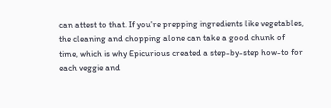can attest to that. If you're prepping ingredients like vegetables, the cleaning and chopping alone can take a good chunk of time, which is why Epicurious created a step-by-step how-to for each veggie and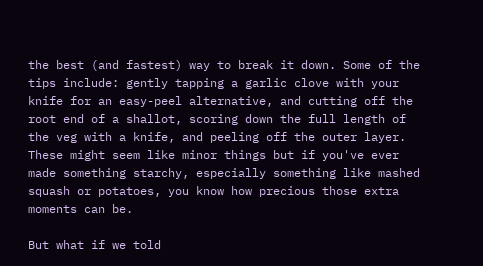the best (and fastest) way to break it down. Some of the tips include: gently tapping a garlic clove with your knife for an easy-peel alternative, and cutting off the root end of a shallot, scoring down the full length of the veg with a knife, and peeling off the outer layer. These might seem like minor things but if you've ever made something starchy, especially something like mashed squash or potatoes, you know how precious those extra moments can be.

But what if we told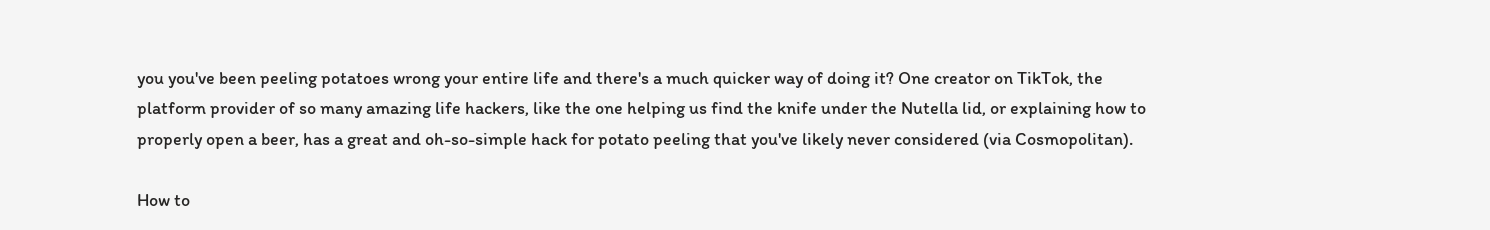you you've been peeling potatoes wrong your entire life and there's a much quicker way of doing it? One creator on TikTok, the platform provider of so many amazing life hackers, like the one helping us find the knife under the Nutella lid, or explaining how to properly open a beer, has a great and oh-so-simple hack for potato peeling that you've likely never considered (via Cosmopolitan).

How to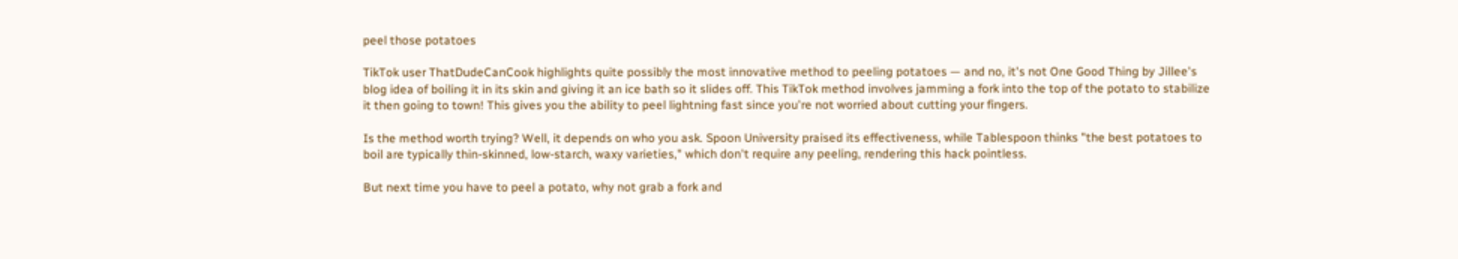peel those potatoes

TikTok user ThatDudeCanCook highlights quite possibly the most innovative method to peeling potatoes — and no, it's not One Good Thing by Jillee's blog idea of boiling it in its skin and giving it an ice bath so it slides off. This TikTok method involves jamming a fork into the top of the potato to stabilize it then going to town! This gives you the ability to peel lightning fast since you're not worried about cutting your fingers.

Is the method worth trying? Well, it depends on who you ask. Spoon University praised its effectiveness, while Tablespoon thinks "the best potatoes to boil are typically thin-skinned, low-starch, waxy varieties," which don't require any peeling, rendering this hack pointless.

But next time you have to peel a potato, why not grab a fork and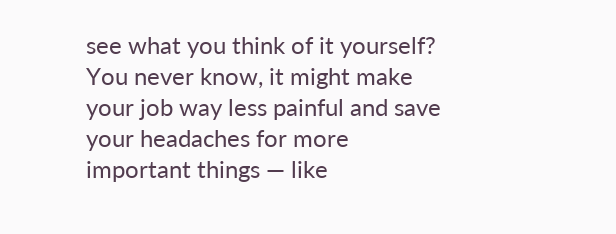see what you think of it yourself? You never know, it might make your job way less painful and save your headaches for more important things — like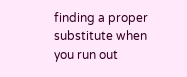finding a proper substitute when you run out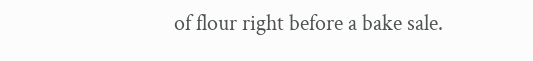of flour right before a bake sale.